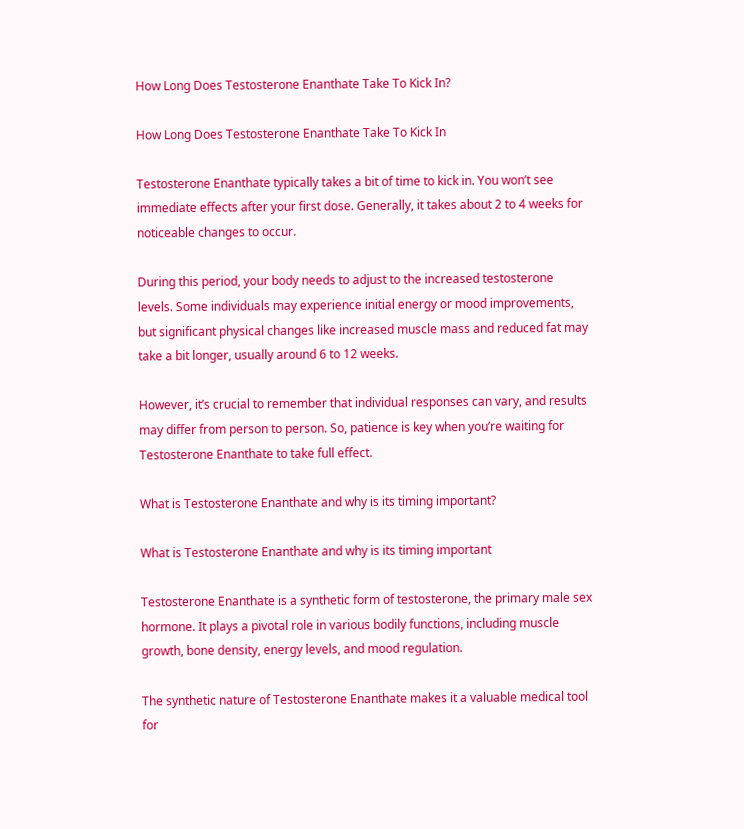How Long Does Testosterone Enanthate Take To Kick In?

How Long Does Testosterone Enanthate Take To Kick In

Testosterone Enanthate typically takes a bit of time to kick in. You won’t see immediate effects after your first dose. Generally, it takes about 2 to 4 weeks for noticeable changes to occur.

During this period, your body needs to adjust to the increased testosterone levels. Some individuals may experience initial energy or mood improvements, but significant physical changes like increased muscle mass and reduced fat may take a bit longer, usually around 6 to 12 weeks.

However, it’s crucial to remember that individual responses can vary, and results may differ from person to person. So, patience is key when you’re waiting for Testosterone Enanthate to take full effect.

What is Testosterone Enanthate and why is its timing important?

What is Testosterone Enanthate and why is its timing important

Testosterone Enanthate is a synthetic form of testosterone, the primary male sex hormone. It plays a pivotal role in various bodily functions, including muscle growth, bone density, energy levels, and mood regulation.

The synthetic nature of Testosterone Enanthate makes it a valuable medical tool for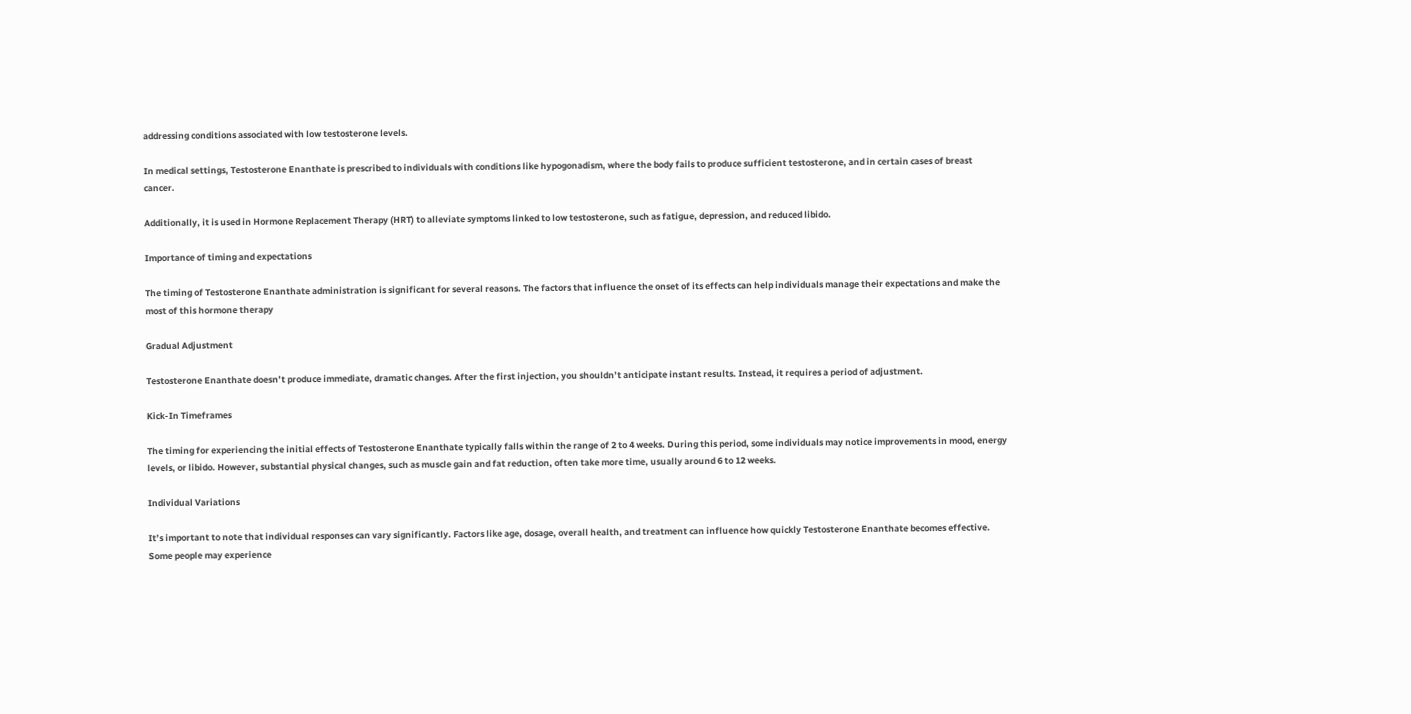addressing conditions associated with low testosterone levels.

In medical settings, Testosterone Enanthate is prescribed to individuals with conditions like hypogonadism, where the body fails to produce sufficient testosterone, and in certain cases of breast cancer.

Additionally, it is used in Hormone Replacement Therapy (HRT) to alleviate symptoms linked to low testosterone, such as fatigue, depression, and reduced libido.

Importance of timing and expectations

The timing of Testosterone Enanthate administration is significant for several reasons. The factors that influence the onset of its effects can help individuals manage their expectations and make the most of this hormone therapy

Gradual Adjustment

Testosterone Enanthate doesn’t produce immediate, dramatic changes. After the first injection, you shouldn’t anticipate instant results. Instead, it requires a period of adjustment.

Kick-In Timeframes

The timing for experiencing the initial effects of Testosterone Enanthate typically falls within the range of 2 to 4 weeks. During this period, some individuals may notice improvements in mood, energy levels, or libido. However, substantial physical changes, such as muscle gain and fat reduction, often take more time, usually around 6 to 12 weeks.

Individual Variations

It’s important to note that individual responses can vary significantly. Factors like age, dosage, overall health, and treatment can influence how quickly Testosterone Enanthate becomes effective. Some people may experience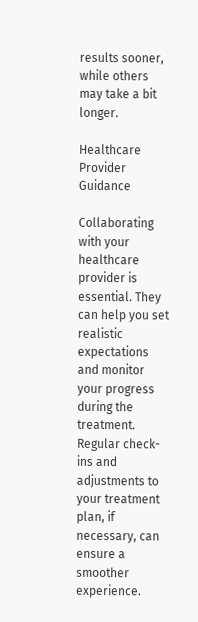results sooner, while others may take a bit longer.

Healthcare Provider Guidance

Collaborating with your healthcare provider is essential. They can help you set realistic expectations and monitor your progress during the treatment. Regular check-ins and adjustments to your treatment plan, if necessary, can ensure a smoother experience.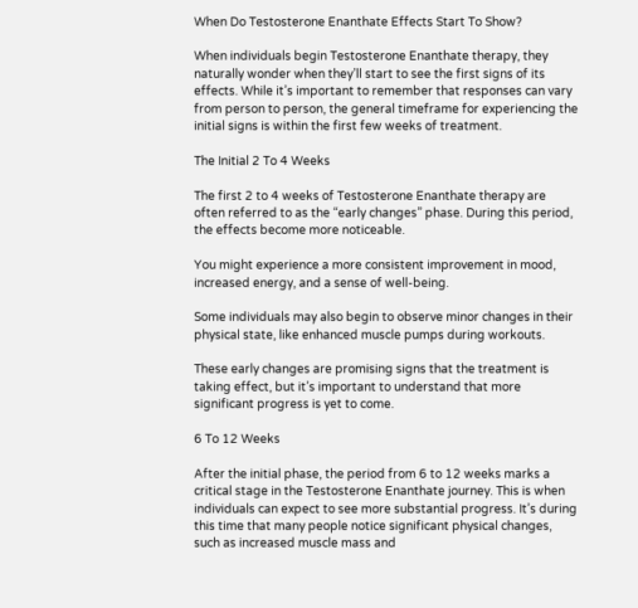When Do Testosterone Enanthate Effects Start To Show?

When individuals begin Testosterone Enanthate therapy, they naturally wonder when they’ll start to see the first signs of its effects. While it’s important to remember that responses can vary from person to person, the general timeframe for experiencing the initial signs is within the first few weeks of treatment.

The Initial 2 To 4 Weeks

The first 2 to 4 weeks of Testosterone Enanthate therapy are often referred to as the “early changes” phase. During this period, the effects become more noticeable.

You might experience a more consistent improvement in mood, increased energy, and a sense of well-being.

Some individuals may also begin to observe minor changes in their physical state, like enhanced muscle pumps during workouts.

These early changes are promising signs that the treatment is taking effect, but it’s important to understand that more significant progress is yet to come.

6 To 12 Weeks

After the initial phase, the period from 6 to 12 weeks marks a critical stage in the Testosterone Enanthate journey. This is when individuals can expect to see more substantial progress. It’s during this time that many people notice significant physical changes, such as increased muscle mass and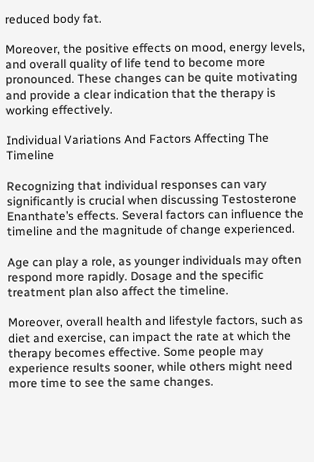reduced body fat.

Moreover, the positive effects on mood, energy levels, and overall quality of life tend to become more pronounced. These changes can be quite motivating and provide a clear indication that the therapy is working effectively.

Individual Variations And Factors Affecting The Timeline

Recognizing that individual responses can vary significantly is crucial when discussing Testosterone Enanthate’s effects. Several factors can influence the timeline and the magnitude of change experienced.

Age can play a role, as younger individuals may often respond more rapidly. Dosage and the specific treatment plan also affect the timeline.

Moreover, overall health and lifestyle factors, such as diet and exercise, can impact the rate at which the therapy becomes effective. Some people may experience results sooner, while others might need more time to see the same changes.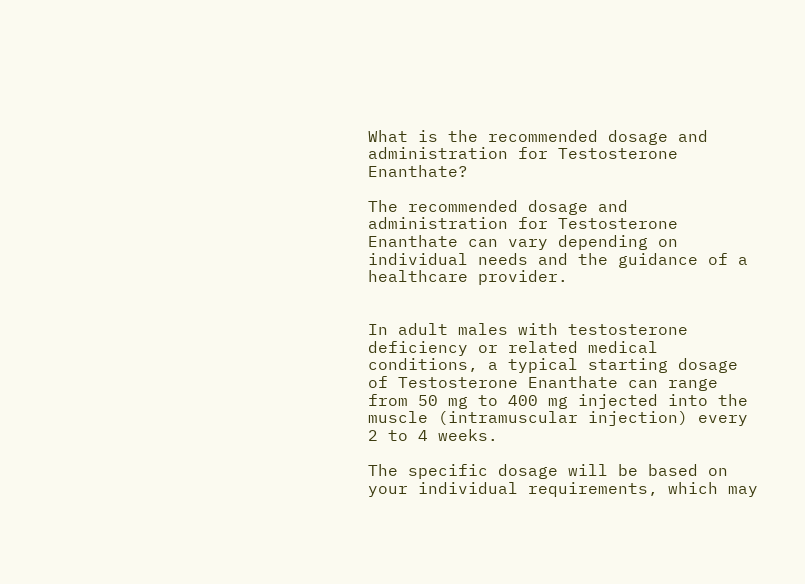What is the recommended dosage and administration for Testosterone Enanthate?

The recommended dosage and administration for Testosterone Enanthate can vary depending on individual needs and the guidance of a healthcare provider.


In adult males with testosterone deficiency or related medical conditions, a typical starting dosage of Testosterone Enanthate can range from 50 mg to 400 mg injected into the muscle (intramuscular injection) every 2 to 4 weeks.

The specific dosage will be based on your individual requirements, which may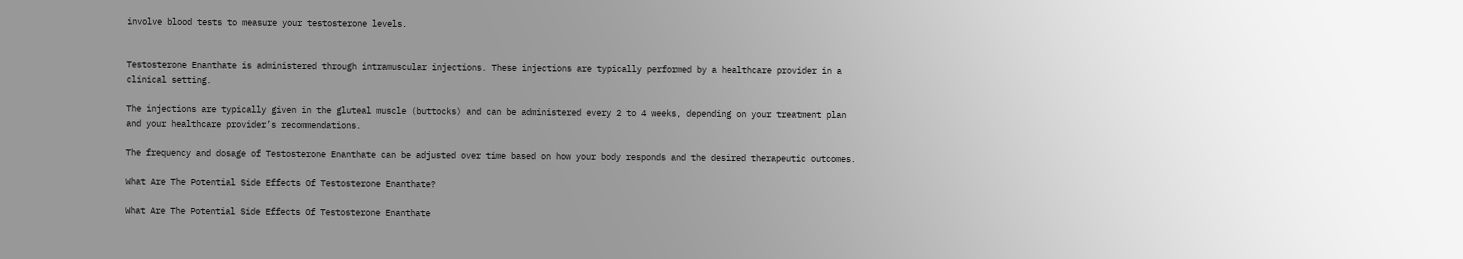involve blood tests to measure your testosterone levels.


Testosterone Enanthate is administered through intramuscular injections. These injections are typically performed by a healthcare provider in a clinical setting.

The injections are typically given in the gluteal muscle (buttocks) and can be administered every 2 to 4 weeks, depending on your treatment plan and your healthcare provider’s recommendations.

The frequency and dosage of Testosterone Enanthate can be adjusted over time based on how your body responds and the desired therapeutic outcomes.

What Are The Potential Side Effects Of Testosterone Enanthate?

What Are The Potential Side Effects Of Testosterone Enanthate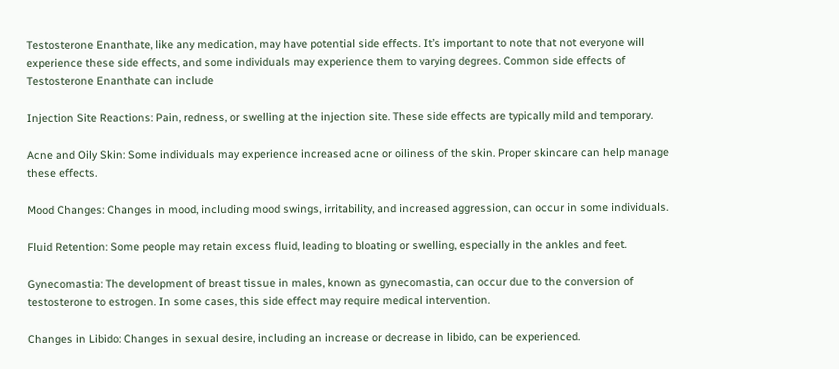Testosterone Enanthate, like any medication, may have potential side effects. It’s important to note that not everyone will experience these side effects, and some individuals may experience them to varying degrees. Common side effects of Testosterone Enanthate can include

Injection Site Reactions: Pain, redness, or swelling at the injection site. These side effects are typically mild and temporary.

Acne and Oily Skin: Some individuals may experience increased acne or oiliness of the skin. Proper skincare can help manage these effects.

Mood Changes: Changes in mood, including mood swings, irritability, and increased aggression, can occur in some individuals.

Fluid Retention: Some people may retain excess fluid, leading to bloating or swelling, especially in the ankles and feet.

Gynecomastia: The development of breast tissue in males, known as gynecomastia, can occur due to the conversion of testosterone to estrogen. In some cases, this side effect may require medical intervention.

Changes in Libido: Changes in sexual desire, including an increase or decrease in libido, can be experienced.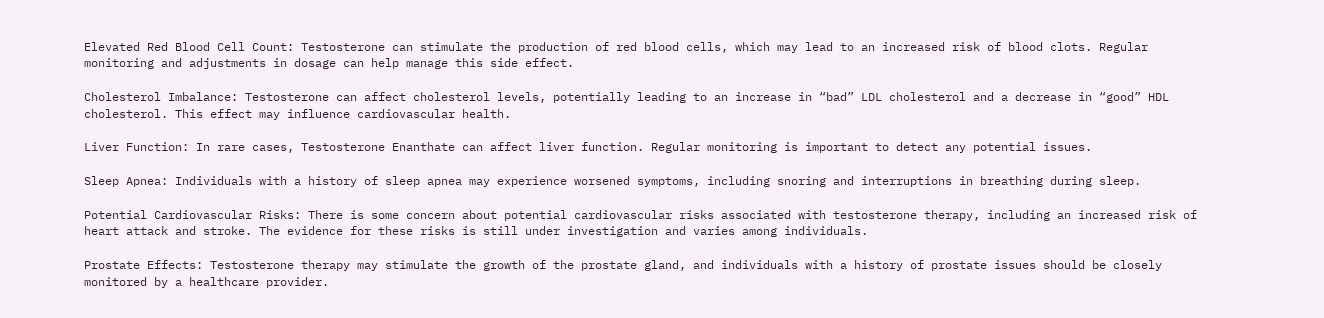Elevated Red Blood Cell Count: Testosterone can stimulate the production of red blood cells, which may lead to an increased risk of blood clots. Regular monitoring and adjustments in dosage can help manage this side effect.

Cholesterol Imbalance: Testosterone can affect cholesterol levels, potentially leading to an increase in “bad” LDL cholesterol and a decrease in “good” HDL cholesterol. This effect may influence cardiovascular health.

Liver Function: In rare cases, Testosterone Enanthate can affect liver function. Regular monitoring is important to detect any potential issues.

Sleep Apnea: Individuals with a history of sleep apnea may experience worsened symptoms, including snoring and interruptions in breathing during sleep.

Potential Cardiovascular Risks: There is some concern about potential cardiovascular risks associated with testosterone therapy, including an increased risk of heart attack and stroke. The evidence for these risks is still under investigation and varies among individuals.

Prostate Effects: Testosterone therapy may stimulate the growth of the prostate gland, and individuals with a history of prostate issues should be closely monitored by a healthcare provider.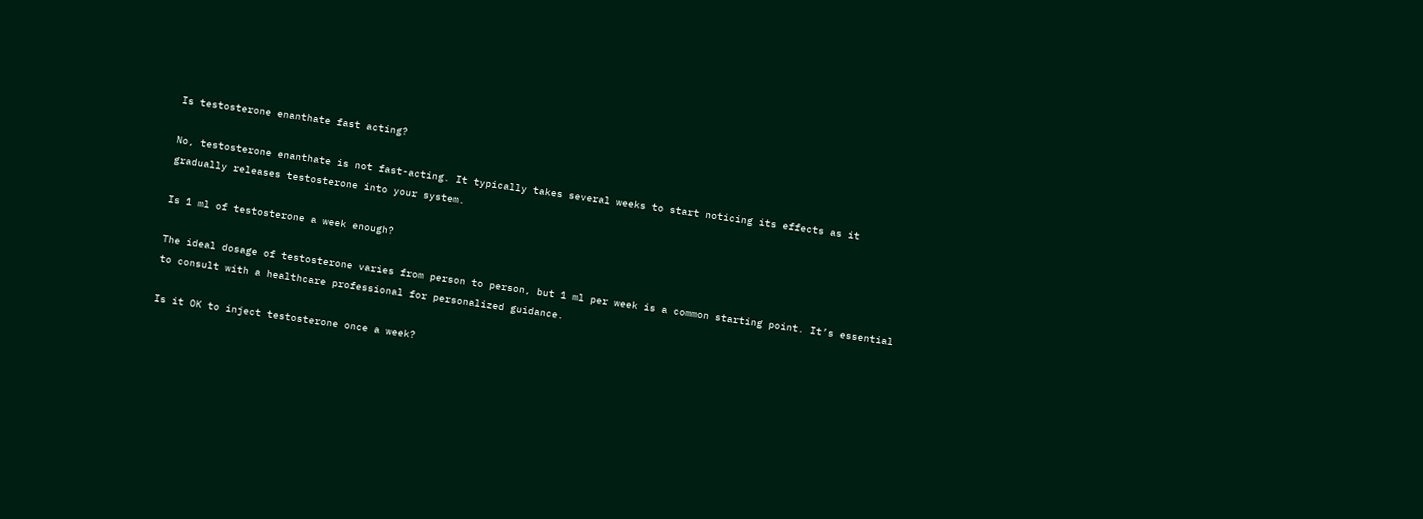Is testosterone enanthate fast acting?

No, testosterone enanthate is not fast-acting. It typically takes several weeks to start noticing its effects as it gradually releases testosterone into your system.

Is 1 ml of testosterone a week enough?

The ideal dosage of testosterone varies from person to person, but 1 ml per week is a common starting point. It’s essential to consult with a healthcare professional for personalized guidance.

Is it OK to inject testosterone once a week?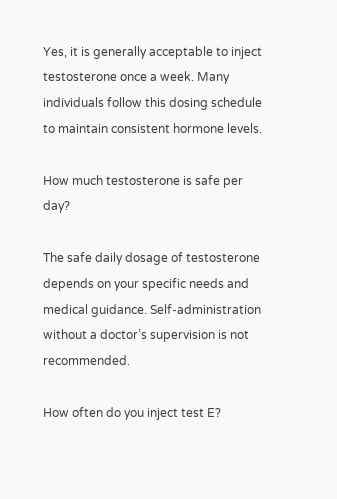Yes, it is generally acceptable to inject testosterone once a week. Many individuals follow this dosing schedule to maintain consistent hormone levels.

How much testosterone is safe per day?

The safe daily dosage of testosterone depends on your specific needs and medical guidance. Self-administration without a doctor’s supervision is not recommended.

How often do you inject test E?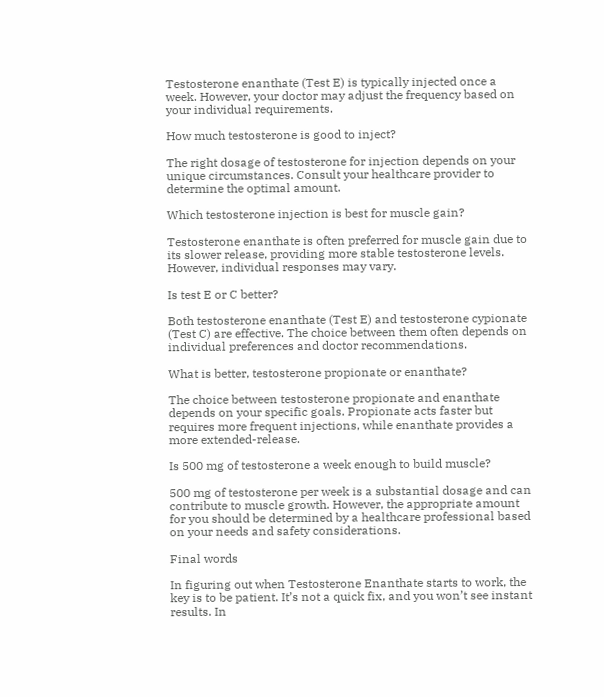Testosterone enanthate (Test E) is typically injected once a week. However, your doctor may adjust the frequency based on your individual requirements.

How much testosterone is good to inject?

The right dosage of testosterone for injection depends on your unique circumstances. Consult your healthcare provider to determine the optimal amount.

Which testosterone injection is best for muscle gain?

Testosterone enanthate is often preferred for muscle gain due to its slower release, providing more stable testosterone levels. However, individual responses may vary.

Is test E or C better?

Both testosterone enanthate (Test E) and testosterone cypionate (Test C) are effective. The choice between them often depends on individual preferences and doctor recommendations.

What is better, testosterone propionate or enanthate?

The choice between testosterone propionate and enanthate depends on your specific goals. Propionate acts faster but requires more frequent injections, while enanthate provides a more extended-release.

Is 500 mg of testosterone a week enough to build muscle?

500 mg of testosterone per week is a substantial dosage and can contribute to muscle growth. However, the appropriate amount for you should be determined by a healthcare professional based on your needs and safety considerations.

Final words

In figuring out when Testosterone Enanthate starts to work, the key is to be patient. It’s not a quick fix, and you won’t see instant results. In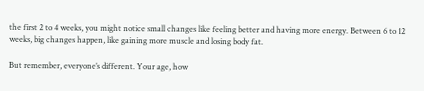the first 2 to 4 weeks, you might notice small changes like feeling better and having more energy. Between 6 to 12 weeks, big changes happen, like gaining more muscle and losing body fat.

But remember, everyone’s different. Your age, how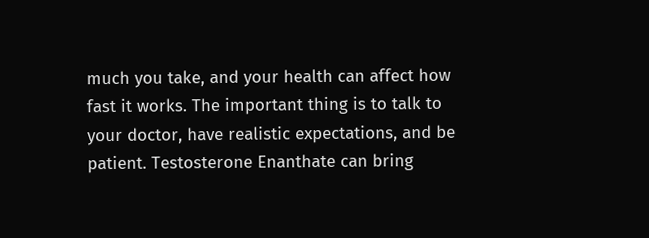much you take, and your health can affect how fast it works. The important thing is to talk to your doctor, have realistic expectations, and be patient. Testosterone Enanthate can bring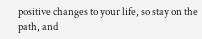positive changes to your life, so stay on the path, and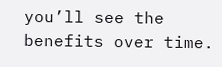you’ll see the benefits over time.